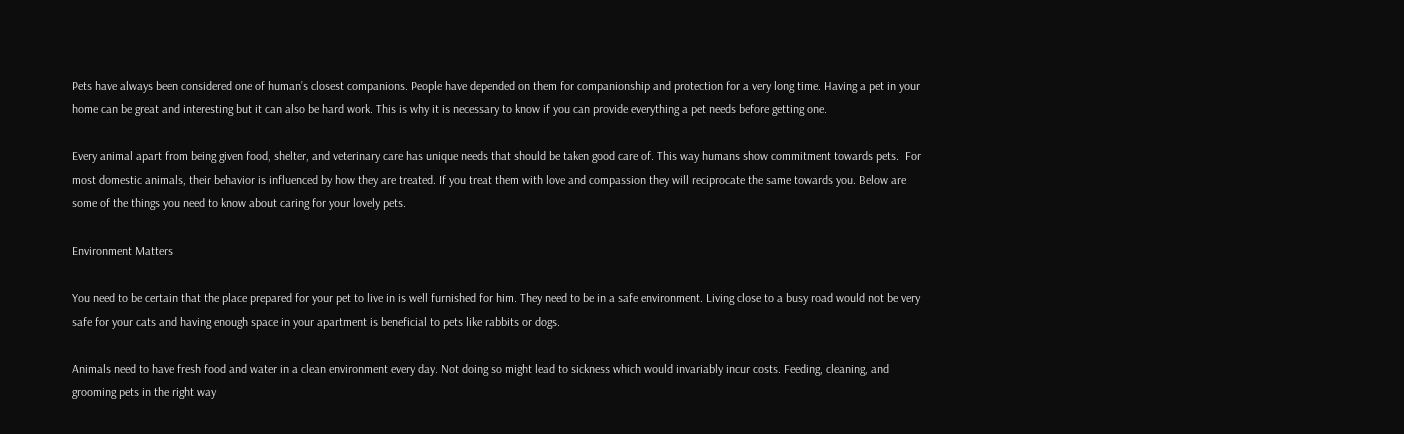Pets have always been considered one of human’s closest companions. People have depended on them for companionship and protection for a very long time. Having a pet in your home can be great and interesting but it can also be hard work. This is why it is necessary to know if you can provide everything a pet needs before getting one.

Every animal apart from being given food, shelter, and veterinary care has unique needs that should be taken good care of. This way humans show commitment towards pets.  For most domestic animals, their behavior is influenced by how they are treated. If you treat them with love and compassion they will reciprocate the same towards you. Below are some of the things you need to know about caring for your lovely pets.

Environment Matters

You need to be certain that the place prepared for your pet to live in is well furnished for him. They need to be in a safe environment. Living close to a busy road would not be very safe for your cats and having enough space in your apartment is beneficial to pets like rabbits or dogs.

Animals need to have fresh food and water in a clean environment every day. Not doing so might lead to sickness which would invariably incur costs. Feeding, cleaning, and grooming pets in the right way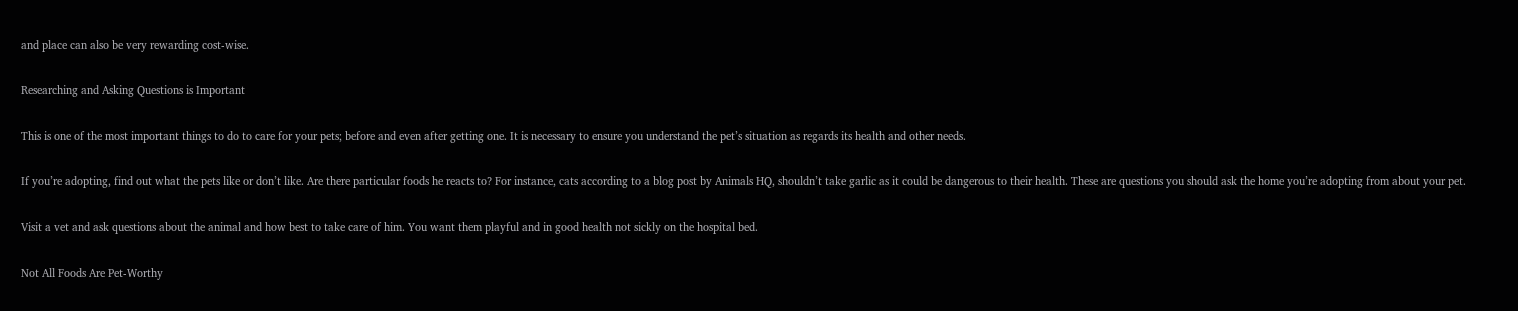and place can also be very rewarding cost-wise.

Researching and Asking Questions is Important

This is one of the most important things to do to care for your pets; before and even after getting one. It is necessary to ensure you understand the pet’s situation as regards its health and other needs.

If you’re adopting, find out what the pets like or don’t like. Are there particular foods he reacts to? For instance, cats according to a blog post by Animals HQ, shouldn’t take garlic as it could be dangerous to their health. These are questions you should ask the home you’re adopting from about your pet.

Visit a vet and ask questions about the animal and how best to take care of him. You want them playful and in good health not sickly on the hospital bed.

Not All Foods Are Pet-Worthy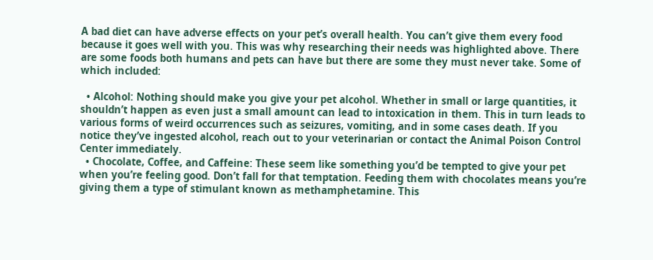A bad diet can have adverse effects on your pet’s overall health. You can’t give them every food because it goes well with you. This was why researching their needs was highlighted above. There are some foods both humans and pets can have but there are some they must never take. Some of which included:

  • Alcohol: Nothing should make you give your pet alcohol. Whether in small or large quantities, it shouldn’t happen as even just a small amount can lead to intoxication in them. This in turn leads to various forms of weird occurrences such as seizures, vomiting, and in some cases death. If you notice they’ve ingested alcohol, reach out to your veterinarian or contact the Animal Poison Control Center immediately.
  • Chocolate, Coffee, and Caffeine: These seem like something you’d be tempted to give your pet when you’re feeling good. Don’t fall for that temptation. Feeding them with chocolates means you’re giving them a type of stimulant known as methamphetamine. This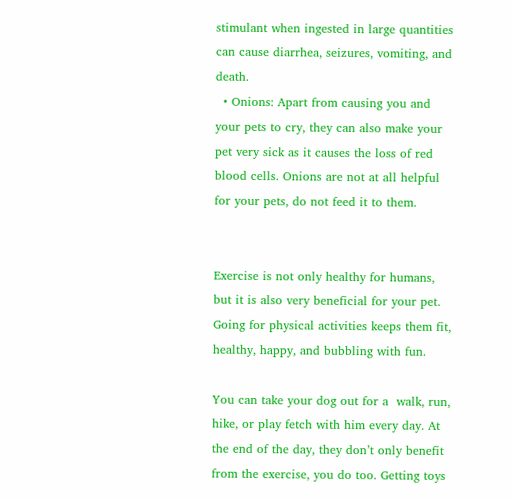stimulant when ingested in large quantities can cause diarrhea, seizures, vomiting, and death.
  • Onions: Apart from causing you and your pets to cry, they can also make your pet very sick as it causes the loss of red blood cells. Onions are not at all helpful for your pets, do not feed it to them.


Exercise is not only healthy for humans, but it is also very beneficial for your pet. Going for physical activities keeps them fit, healthy, happy, and bubbling with fun.

You can take your dog out for a  walk, run, hike, or play fetch with him every day. At the end of the day, they don’t only benefit from the exercise, you do too. Getting toys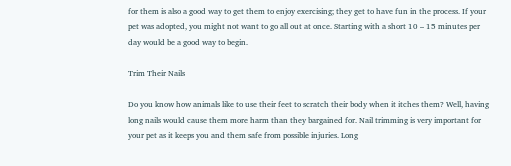for them is also a good way to get them to enjoy exercising; they get to have fun in the process. If your pet was adopted, you might not want to go all out at once. Starting with a short 10 – 15 minutes per day would be a good way to begin.

Trim Their Nails

Do you know how animals like to use their feet to scratch their body when it itches them? Well, having long nails would cause them more harm than they bargained for. Nail trimming is very important for your pet as it keeps you and them safe from possible injuries. Long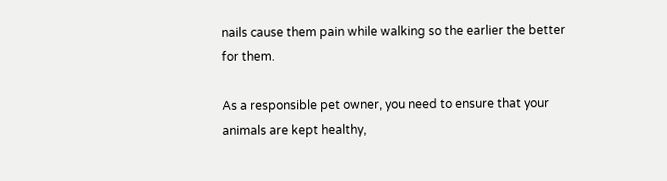nails cause them pain while walking so the earlier the better for them.

As a responsible pet owner, you need to ensure that your animals are kept healthy,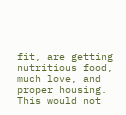fit, are getting nutritious food, much love, and proper housing. This would not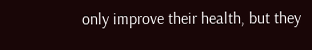only improve their health, but they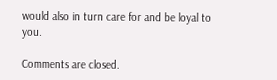would also in turn care for and be loyal to you.

Comments are closed.